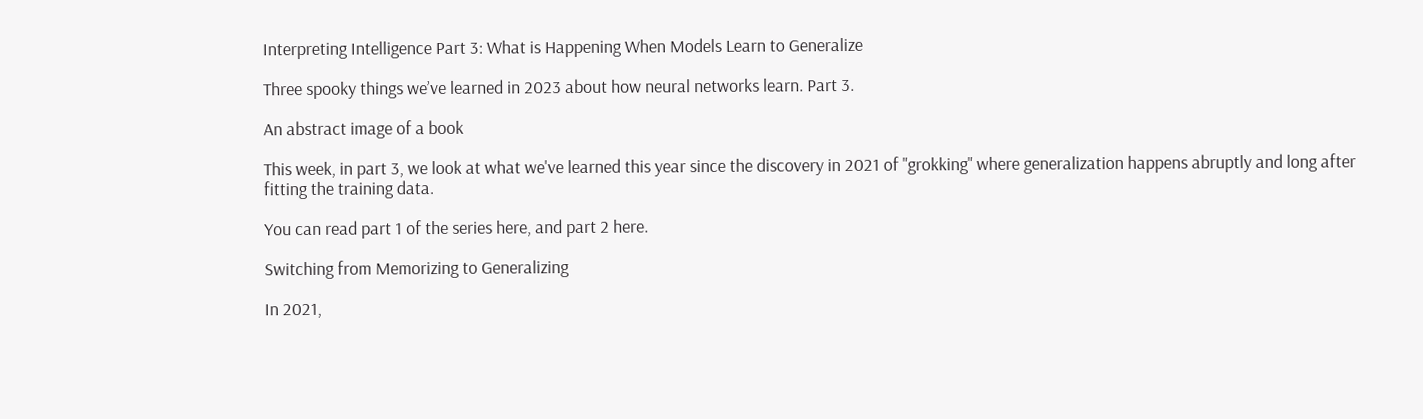Interpreting Intelligence Part 3: What is Happening When Models Learn to Generalize

Three spooky things we’ve learned in 2023 about how neural networks learn. Part 3.

An abstract image of a book

This week, in part 3, we look at what we've learned this year since the discovery in 2021 of "grokking" where generalization happens abruptly and long after fitting the training data.

You can read part 1 of the series here, and part 2 here.

Switching from Memorizing to Generalizing

In 2021,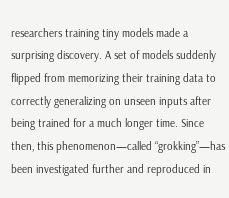researchers training tiny models made a surprising discovery. A set of models suddenly flipped from memorizing their training data to correctly generalizing on unseen inputs after being trained for a much longer time. Since then, this phenomenon—called “grokking”—has been investigated further and reproduced in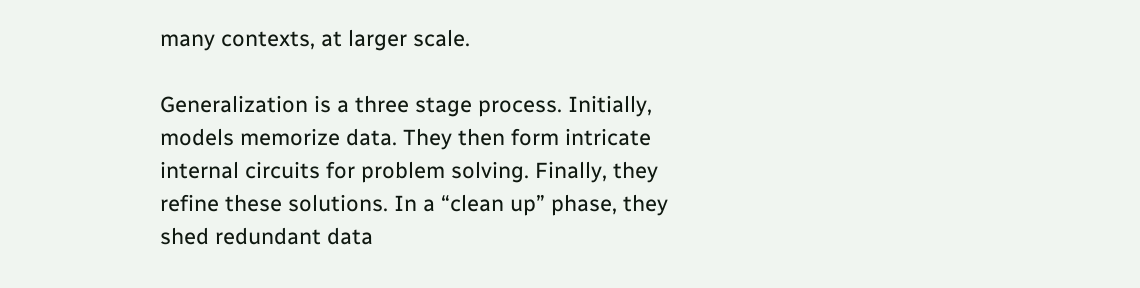many contexts, at larger scale.

Generalization is a three stage process. Initially, models memorize data. They then form intricate internal circuits for problem solving. Finally, they refine these solutions. In a “clean up” phase, they shed redundant data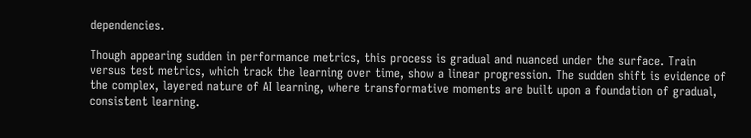dependencies.

Though appearing sudden in performance metrics, this process is gradual and nuanced under the surface. Train versus test metrics, which track the learning over time, show a linear progression. The sudden shift is evidence of the complex, layered nature of AI learning, where transformative moments are built upon a foundation of gradual, consistent learning.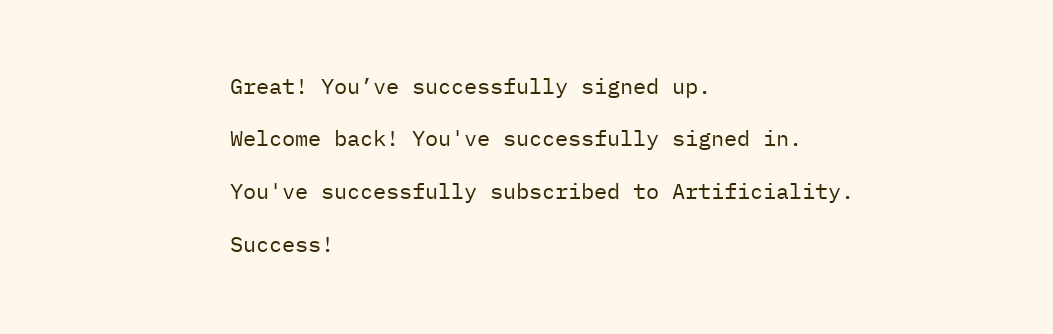Great! You’ve successfully signed up.

Welcome back! You've successfully signed in.

You've successfully subscribed to Artificiality.

Success!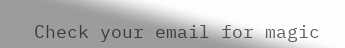Check your email for magic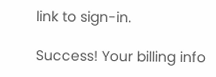link to sign-in.

Success! Your billing info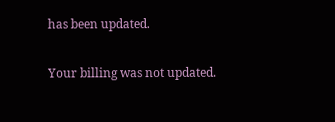has been updated.

Your billing was not updated.